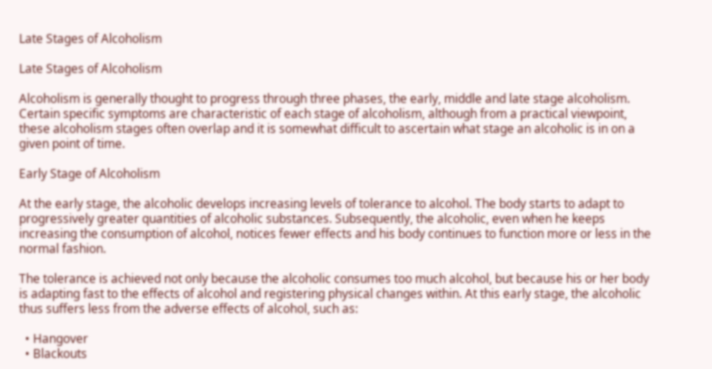Late Stages of Alcoholism

Late Stages of Alcoholism

Alcoholism is generally thought to progress through three phases, the early, middle and late stage alcoholism. Certain specific symptoms are characteristic of each stage of alcoholism, although from a practical viewpoint, these alcoholism stages often overlap and it is somewhat difficult to ascertain what stage an alcoholic is in on a given point of time.

Early Stage of Alcoholism

At the early stage, the alcoholic develops increasing levels of tolerance to alcohol. The body starts to adapt to progressively greater quantities of alcoholic substances. Subsequently, the alcoholic, even when he keeps increasing the consumption of alcohol, notices fewer effects and his body continues to function more or less in the normal fashion.

The tolerance is achieved not only because the alcoholic consumes too much alcohol, but because his or her body is adapting fast to the effects of alcohol and registering physical changes within. At this early stage, the alcoholic thus suffers less from the adverse effects of alcohol, such as:

  • Hangover
  • Blackouts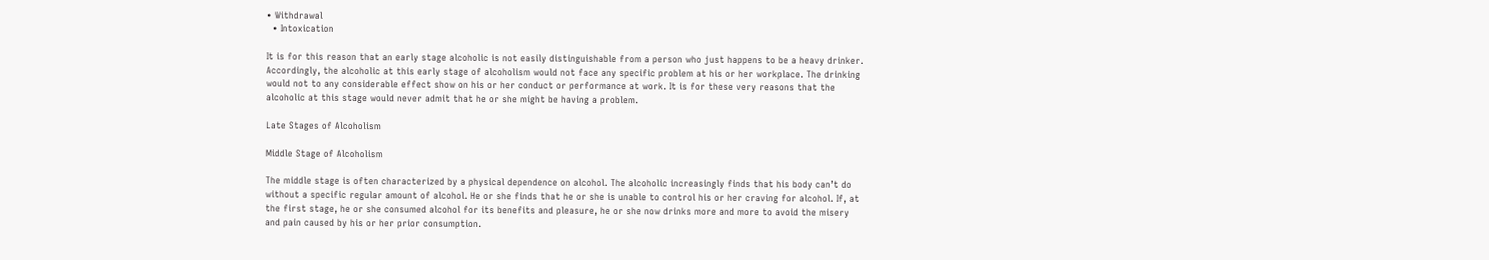• Withdrawal
  • Intoxication

It is for this reason that an early stage alcoholic is not easily distinguishable from a person who just happens to be a heavy drinker. Accordingly, the alcoholic at this early stage of alcoholism would not face any specific problem at his or her workplace. The drinking would not to any considerable effect show on his or her conduct or performance at work. It is for these very reasons that the alcoholic at this stage would never admit that he or she might be having a problem.

Late Stages of Alcoholism

Middle Stage of Alcoholism

The middle stage is often characterized by a physical dependence on alcohol. The alcoholic increasingly finds that his body can’t do without a specific regular amount of alcohol. He or she finds that he or she is unable to control his or her craving for alcohol. If, at the first stage, he or she consumed alcohol for its benefits and pleasure, he or she now drinks more and more to avoid the misery and pain caused by his or her prior consumption.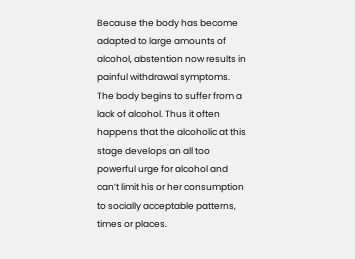Because the body has become adapted to large amounts of alcohol, abstention now results in painful withdrawal symptoms. The body begins to suffer from a lack of alcohol. Thus it often happens that the alcoholic at this stage develops an all too powerful urge for alcohol and can’t limit his or her consumption to socially acceptable patterns, times or places.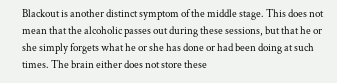Blackout is another distinct symptom of the middle stage. This does not mean that the alcoholic passes out during these sessions, but that he or she simply forgets what he or she has done or had been doing at such times. The brain either does not store these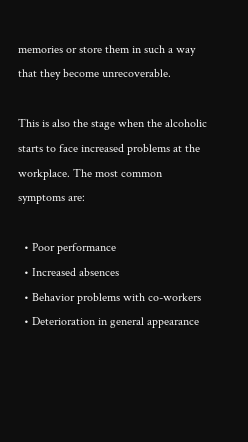memories or store them in such a way that they become unrecoverable.

This is also the stage when the alcoholic starts to face increased problems at the workplace. The most common symptoms are:

  • Poor performance
  • Increased absences
  • Behavior problems with co-workers
  • Deterioration in general appearance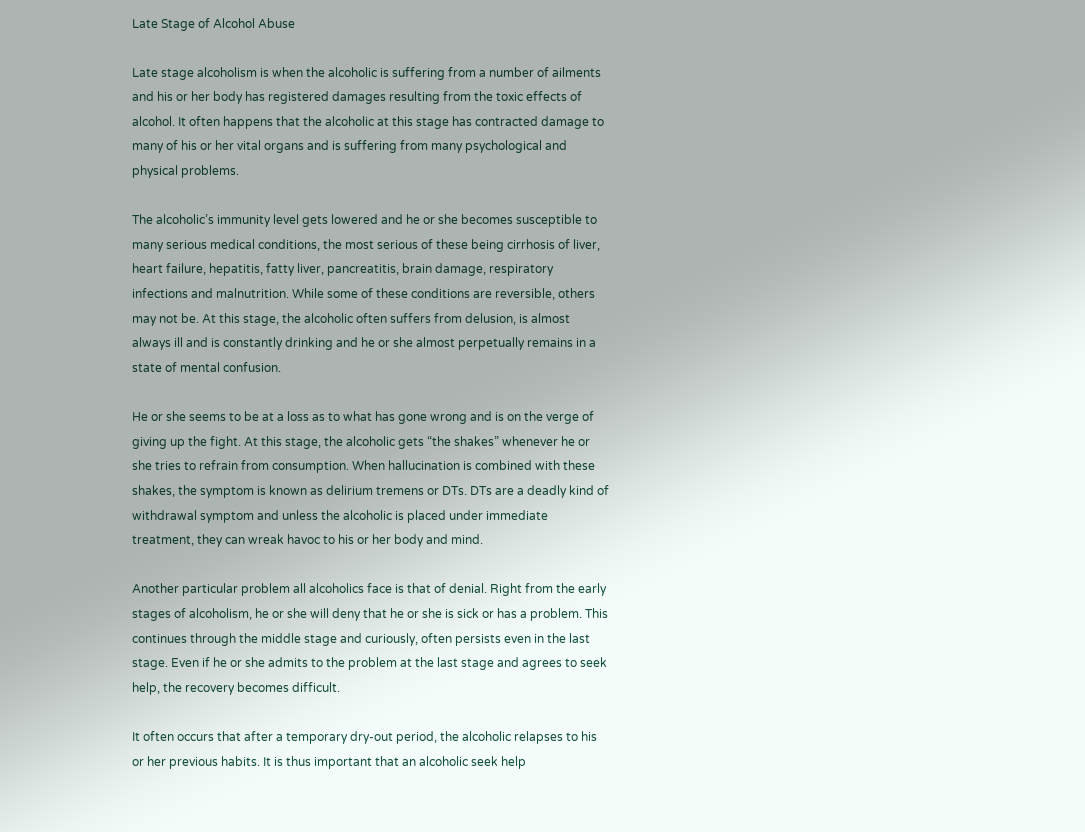Late Stage of Alcohol Abuse

Late stage alcoholism is when the alcoholic is suffering from a number of ailments and his or her body has registered damages resulting from the toxic effects of alcohol. It often happens that the alcoholic at this stage has contracted damage to many of his or her vital organs and is suffering from many psychological and physical problems.

The alcoholic’s immunity level gets lowered and he or she becomes susceptible to many serious medical conditions, the most serious of these being cirrhosis of liver, heart failure, hepatitis, fatty liver, pancreatitis, brain damage, respiratory infections and malnutrition. While some of these conditions are reversible, others may not be. At this stage, the alcoholic often suffers from delusion, is almost always ill and is constantly drinking and he or she almost perpetually remains in a state of mental confusion.

He or she seems to be at a loss as to what has gone wrong and is on the verge of giving up the fight. At this stage, the alcoholic gets “the shakes” whenever he or she tries to refrain from consumption. When hallucination is combined with these shakes, the symptom is known as delirium tremens or DTs. DTs are a deadly kind of withdrawal symptom and unless the alcoholic is placed under immediate treatment, they can wreak havoc to his or her body and mind.

Another particular problem all alcoholics face is that of denial. Right from the early stages of alcoholism, he or she will deny that he or she is sick or has a problem. This continues through the middle stage and curiously, often persists even in the last stage. Even if he or she admits to the problem at the last stage and agrees to seek help, the recovery becomes difficult.

It often occurs that after a temporary dry-out period, the alcoholic relapses to his or her previous habits. It is thus important that an alcoholic seek help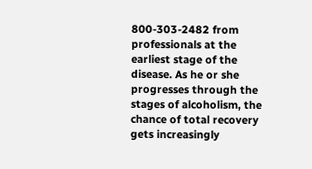800-303-2482 from professionals at the earliest stage of the disease. As he or she progresses through the stages of alcoholism, the chance of total recovery gets increasingly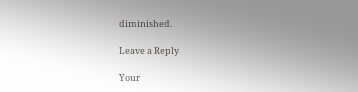diminished.

Leave a Reply

Your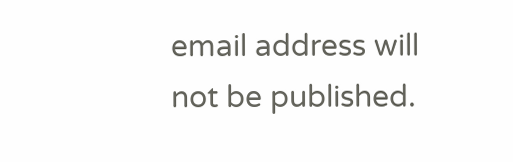email address will not be published.